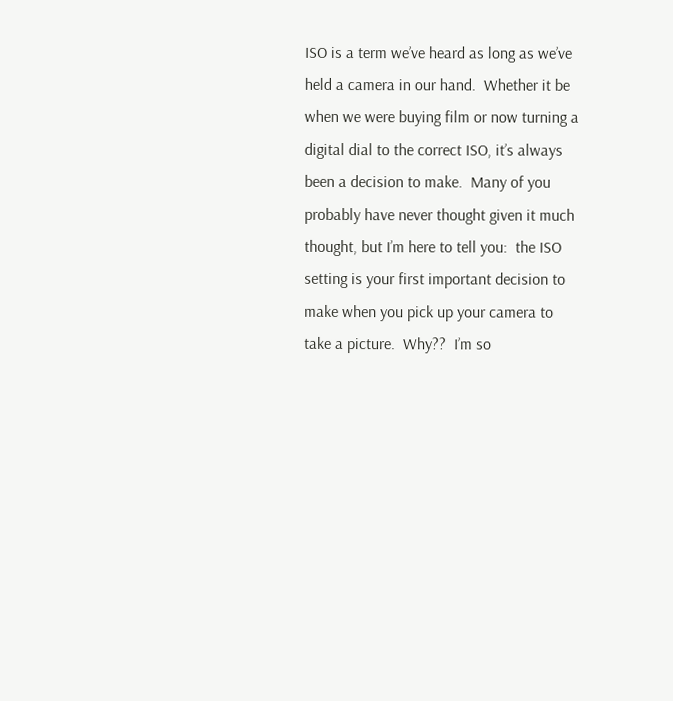ISO is a term we’ve heard as long as we’ve held a camera in our hand.  Whether it be when we were buying film or now turning a digital dial to the correct ISO, it’s always been a decision to make.  Many of you probably have never thought given it much thought, but I’m here to tell you:  the ISO setting is your first important decision to make when you pick up your camera to take a picture.  Why??  I’m so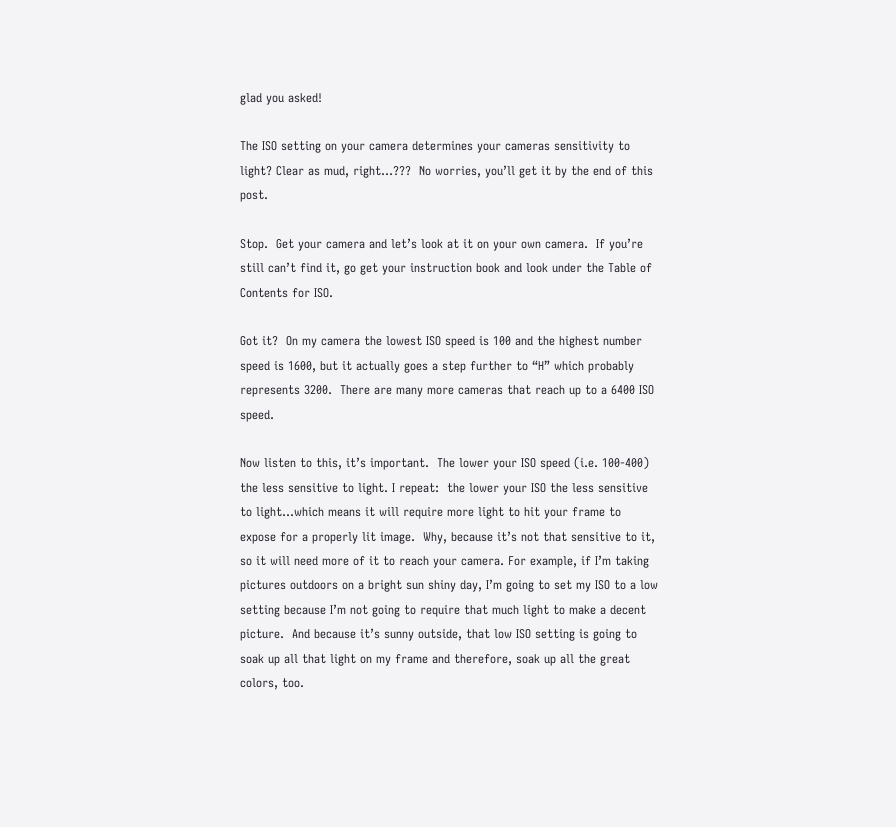glad you asked!

The ISO setting on your camera determines your cameras sensitivity to light? Clear as mud, right…???  No worries, you’ll get it by the end of this post.

Stop.  Get your camera and let’s look at it on your own camera.  If you’re still can’t find it, go get your instruction book and look under the Table of Contents for ISO.

Got it?  On my camera the lowest ISO speed is 100 and the highest number speed is 1600, but it actually goes a step further to “H” which probably represents 3200.  There are many more cameras that reach up to a 6400 ISO speed.

Now listen to this, it’s important.  The lower your ISO speed (i.e. 100-400) the less sensitive to light. I repeat:  the lower your ISO the less sensitive to light…which means it will require more light to hit your frame to expose for a properly lit image.  Why, because it’s not that sensitive to it, so it will need more of it to reach your camera. For example, if I’m taking pictures outdoors on a bright sun shiny day, I’m going to set my ISO to a low setting because I’m not going to require that much light to make a decent picture.  And because it’s sunny outside, that low ISO setting is going to soak up all that light on my frame and therefore, soak up all the great colors, too.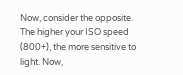Now, consider the opposite.  The higher your ISO speed (800+), the more sensitive to light. Now,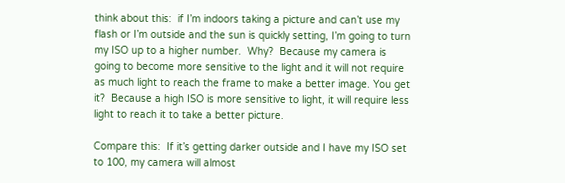think about this:  if I’m indoors taking a picture and can’t use my flash or I’m outside and the sun is quickly setting, I’m going to turn my ISO up to a higher number.  Why?  Because my camera is going to become more sensitive to the light and it will not require as much light to reach the frame to make a better image. You get it?  Because a high ISO is more sensitive to light, it will require less light to reach it to take a better picture.

Compare this:  If it’s getting darker outside and I have my ISO set to 100, my camera will almost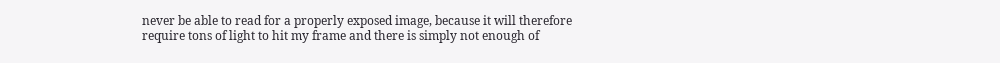never be able to read for a properly exposed image, because it will therefore require tons of light to hit my frame and there is simply not enough of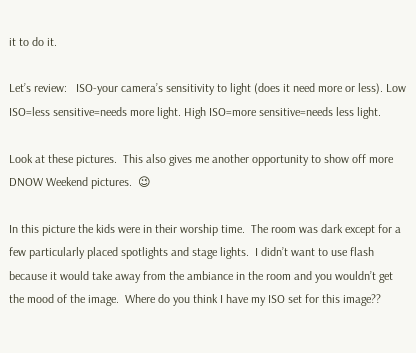it to do it.

Let’s review:   ISO-your camera’s sensitivity to light (does it need more or less). Low ISO=less sensitive=needs more light. High ISO=more sensitive=needs less light.

Look at these pictures.  This also gives me another opportunity to show off more DNOW Weekend pictures.  😉

In this picture the kids were in their worship time.  The room was dark except for a few particularly placed spotlights and stage lights.  I didn’t want to use flash because it would take away from the ambiance in the room and you wouldn’t get the mood of the image.  Where do you think I have my ISO set for this image??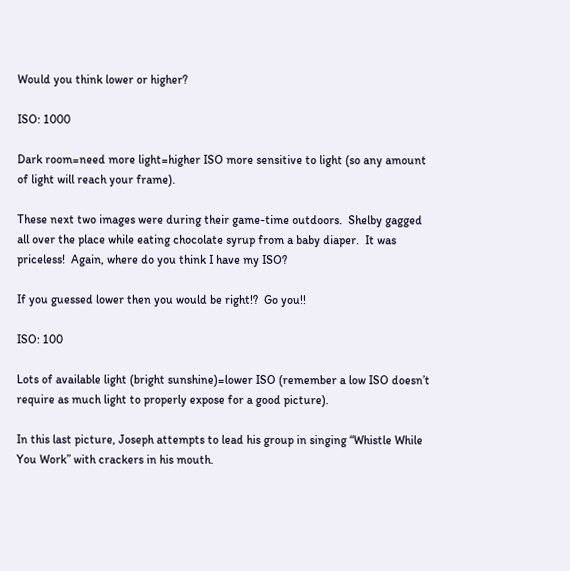Would you think lower or higher?

ISO: 1000

Dark room=need more light=higher ISO more sensitive to light (so any amount of light will reach your frame).

These next two images were during their game-time outdoors.  Shelby gagged all over the place while eating chocolate syrup from a baby diaper.  It was priceless!  Again, where do you think I have my ISO?

If you guessed lower then you would be right!?  Go you!!

ISO: 100

Lots of available light (bright sunshine)=lower ISO (remember a low ISO doesn’t require as much light to properly expose for a good picture).

In this last picture, Joseph attempts to lead his group in singing “Whistle While You Work” with crackers in his mouth.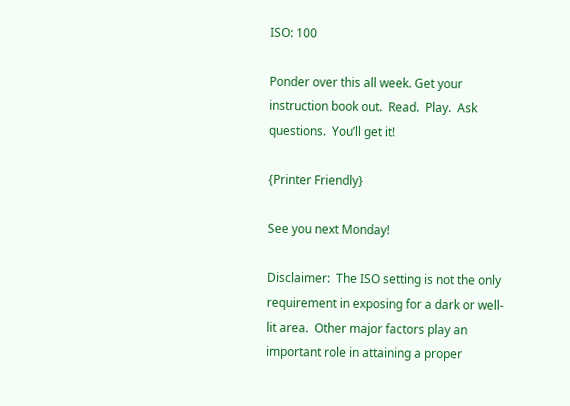ISO: 100

Ponder over this all week. Get your instruction book out.  Read.  Play.  Ask questions.  You’ll get it!

{Printer Friendly}

See you next Monday!

Disclaimer:  The ISO setting is not the only requirement in exposing for a dark or well-lit area.  Other major factors play an important role in attaining a proper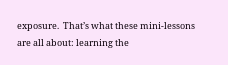exposure.  That’s what these mini-lessons are all about: learning the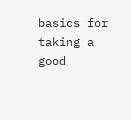basics for taking a good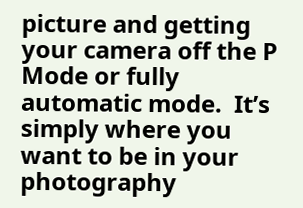picture and getting your camera off the P Mode or fully automatic mode.  It’s simply where you want to be in your photography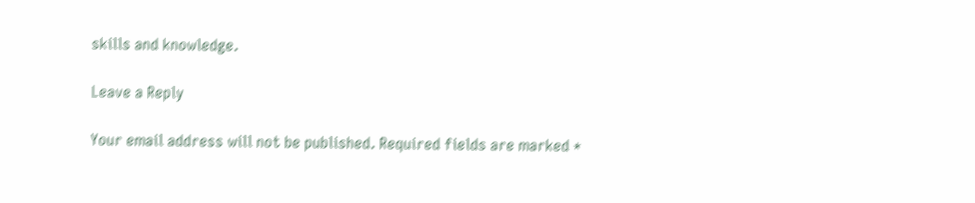skills and knowledge.

Leave a Reply

Your email address will not be published. Required fields are marked *